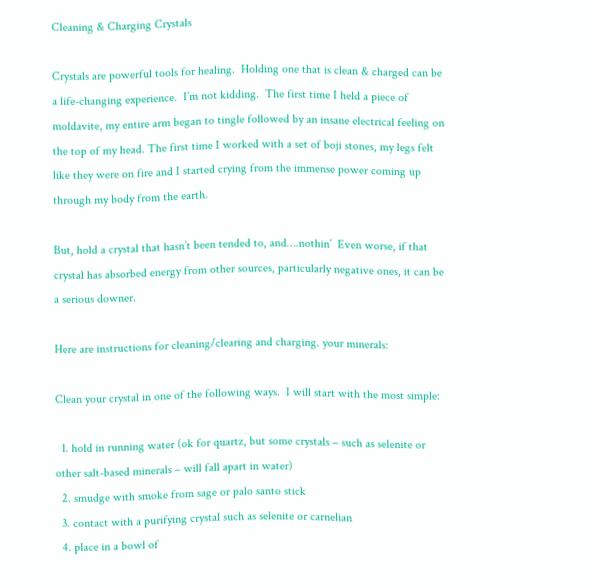Cleaning & Charging Crystals

Crystals are powerful tools for healing.  Holding one that is clean & charged can be a life-changing experience.  I’m not kidding.  The first time I held a piece of moldavite, my entire arm began to tingle followed by an insane electrical feeling on the top of my head. The first time I worked with a set of boji stones, my legs felt like they were on fire and I started crying from the immense power coming up through my body from the earth.

But, hold a crystal that hasn’t been tended to, and….nothin’  Even worse, if that crystal has absorbed energy from other sources, particularly negative ones, it can be a serious downer.

Here are instructions for cleaning/clearing and charging. your minerals:

Clean your crystal in one of the following ways.  I will start with the most simple:

  1. hold in running water (ok for quartz, but some crystals – such as selenite or other salt-based minerals – will fall apart in water)
  2. smudge with smoke from sage or palo santo stick
  3. contact with a purifying crystal such as selenite or carnelian
  4. place in a bowl of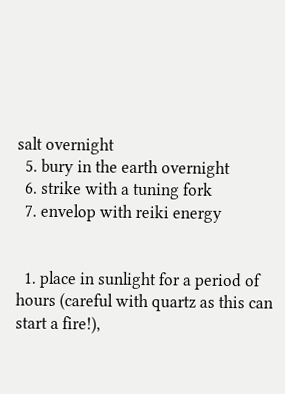salt overnight
  5. bury in the earth overnight
  6. strike with a tuning fork
  7. envelop with reiki energy


  1. place in sunlight for a period of hours (careful with quartz as this can start a fire!),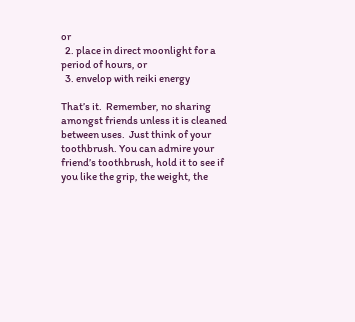or
  2. place in direct moonlight for a period of hours, or
  3. envelop with reiki energy

That’s it.  Remember, no sharing amongst friends unless it is cleaned between uses.  Just think of your toothbrush. You can admire your friend’s toothbrush, hold it to see if you like the grip, the weight, the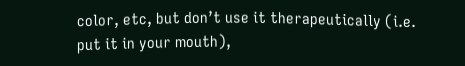color, etc, but don’t use it therapeutically (i.e. put it in your mouth),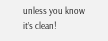unless you know it’s clean!